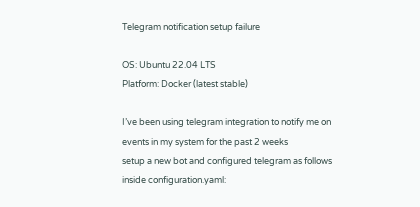Telegram notification setup failure

OS: Ubuntu 22.04 LTS
Platform: Docker (latest stable)

I’ve been using telegram integration to notify me on events in my system for the past 2 weeks
setup a new bot and configured telegram as follows inside configuration.yaml: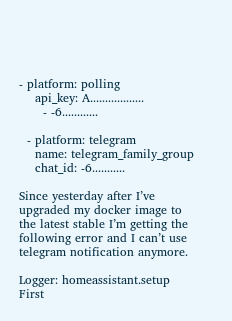- platform: polling
    api_key: A..................
      - -6............

  - platform: telegram
    name: telegram_family_group
    chat_id: -6...........

Since yesterday after I’ve upgraded my docker image to the latest stable I’m getting the following error and I can’t use telegram notification anymore.

Logger: homeassistant.setup
First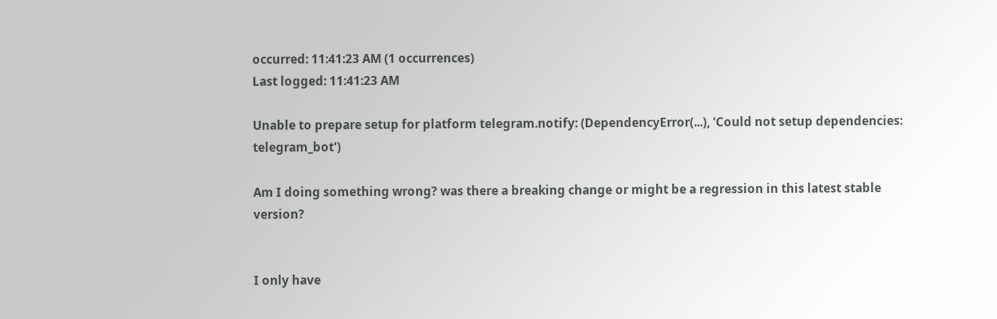occurred: 11:41:23 AM (1 occurrences)
Last logged: 11:41:23 AM

Unable to prepare setup for platform telegram.notify: (DependencyError(...), 'Could not setup dependencies: telegram_bot')

Am I doing something wrong? was there a breaking change or might be a regression in this latest stable version?


I only have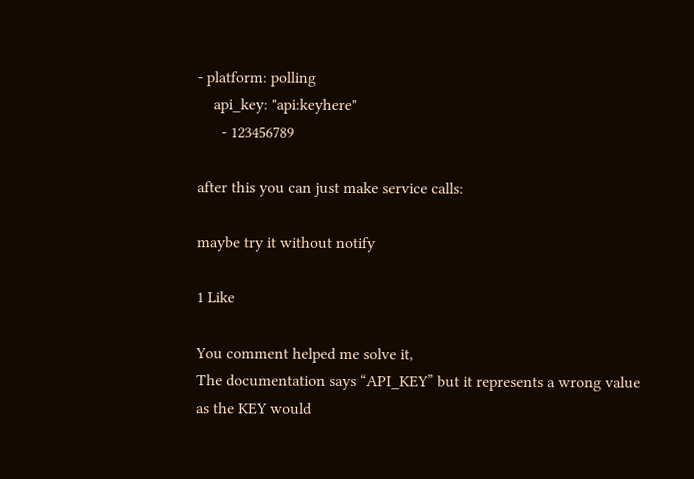- platform: polling
    api_key: "api:keyhere"
      - 123456789

after this you can just make service calls:

maybe try it without notify

1 Like

You comment helped me solve it,
The documentation says “API_KEY” but it represents a wrong value
as the KEY would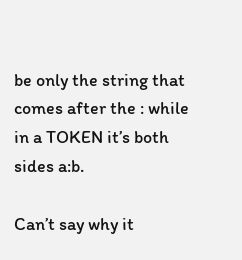be only the string that comes after the : while in a TOKEN it’s both sides a:b.

Can’t say why it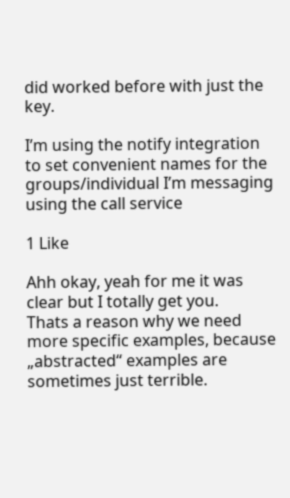did worked before with just the key.

I’m using the notify integration to set convenient names for the groups/individual I’m messaging using the call service

1 Like

Ahh okay, yeah for me it was clear but I totally get you.
Thats a reason why we need more specific examples, because „abstracted“ examples are sometimes just terrible.